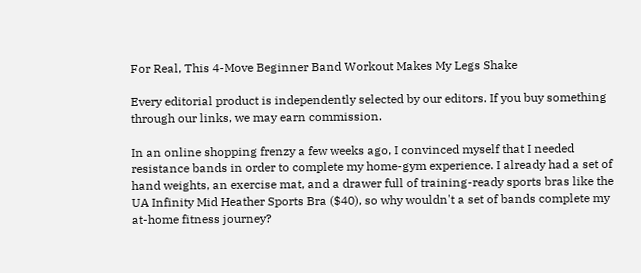For Real, This 4-Move Beginner Band Workout Makes My Legs Shake

Every editorial product is independently selected by our editors. If you buy something through our links, we may earn commission.

In an online shopping frenzy a few weeks ago, I convinced myself that I needed resistance bands in order to complete my home-gym experience. I already had a set of hand weights, an exercise mat, and a drawer full of training-ready sports bras like the UA Infinity Mid Heather Sports Bra ($40), so why wouldn't a set of bands complete my at-home fitness journey?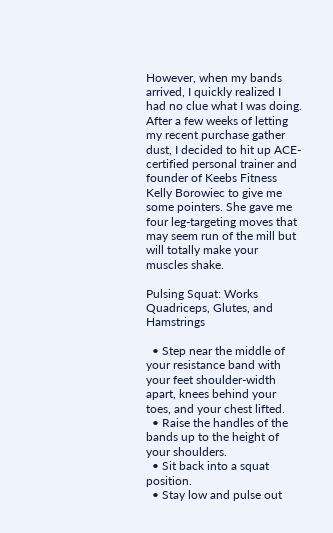However, when my bands arrived, I quickly realized I had no clue what I was doing. After a few weeks of letting my recent purchase gather dust, I decided to hit up ACE-certified personal trainer and founder of Keebs Fitness Kelly Borowiec to give me some pointers. She gave me four leg-targeting moves that may seem run of the mill but will totally make your muscles shake.

Pulsing Squat: Works Quadriceps, Glutes, and Hamstrings

  • Step near the middle of your resistance band with your feet shoulder-width apart, knees behind your toes, and your chest lifted.
  • Raise the handles of the bands up to the height of your shoulders.
  • Sit back into a squat position.
  • Stay low and pulse out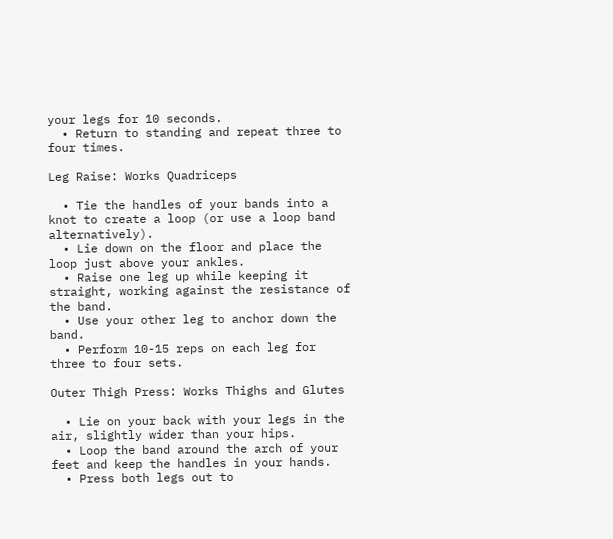your legs for 10 seconds.
  • Return to standing and repeat three to four times.

Leg Raise: Works Quadriceps

  • Tie the handles of your bands into a knot to create a loop (or use a loop band alternatively).
  • Lie down on the floor and place the loop just above your ankles.
  • Raise one leg up while keeping it straight, working against the resistance of the band.
  • Use your other leg to anchor down the band.
  • Perform 10-15 reps on each leg for three to four sets.

Outer Thigh Press: Works Thighs and Glutes

  • Lie on your back with your legs in the air, slightly wider than your hips.
  • Loop the band around the arch of your feet and keep the handles in your hands.
  • Press both legs out to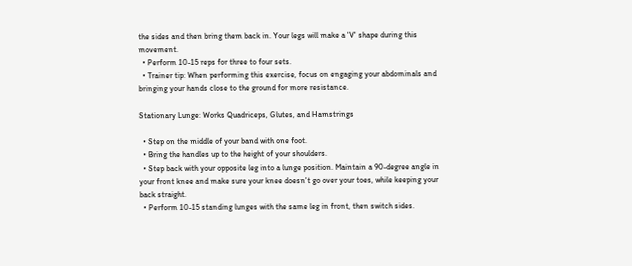the sides and then bring them back in. Your legs will make a 'V' shape during this movement.
  • Perform 10-15 reps for three to four sets.
  • Trainer tip: When performing this exercise, focus on engaging your abdominals and bringing your hands close to the ground for more resistance.

Stationary Lunge: Works Quadriceps, Glutes, and Hamstrings

  • Step on the middle of your band with one foot.
  • Bring the handles up to the height of your shoulders.
  • Step back with your opposite leg into a lunge position. Maintain a 90-degree angle in your front knee and make sure your knee doesn't go over your toes, while keeping your back straight.
  • Perform 10-15 standing lunges with the same leg in front, then switch sides.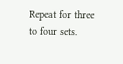Repeat for three to four sets.